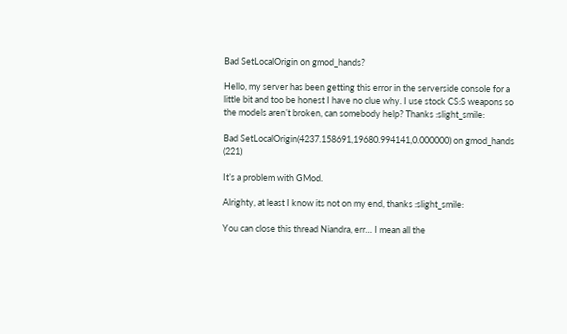Bad SetLocalOrigin on gmod_hands?

Hello, my server has been getting this error in the serverside console for a little bit and too be honest I have no clue why. I use stock CS:S weapons so the models aren’t broken, can somebody help? Thanks :slight_smile:

Bad SetLocalOrigin(4237.158691,19680.994141,0.000000) on gmod_hands (221)

It’s a problem with GMod.

Alrighty, at least I know its not on my end, thanks :slight_smile:

You can close this thread Niandra, err… I mean all the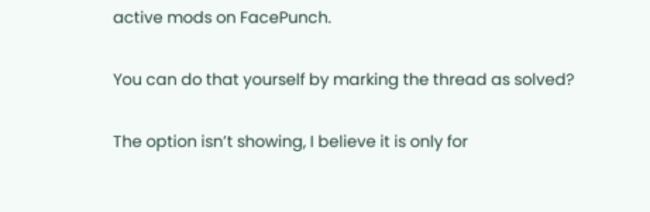active mods on FacePunch.

You can do that yourself by marking the thread as solved?

The option isn’t showing, I believe it is only for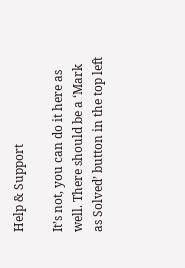Help & Support

It’s not, you can do it here as well. There should be a ‘Mark as Solved’ button in the top left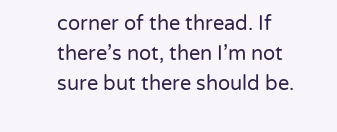corner of the thread. If there’s not, then I’m not sure but there should be.